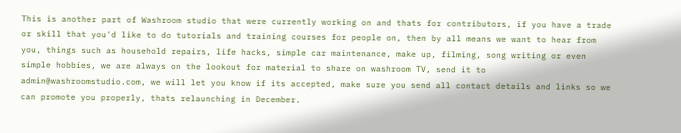This is another part of Washroom studio that were currently working on and thats for contributors, if you have a trade or skill that you'd like to do tutorials and training courses for people on, then by all means we want to hear from you, things such as household repairs, life hacks, simple car maintenance, make up, filming, song writing or even simple hobbies, we are always on the lookout for material to share on washroom TV, send it to admin@washroomstudio.com, we will let you know if its accepted, make sure you send all contact details and links so we can promote you properly, thats relaunching in December.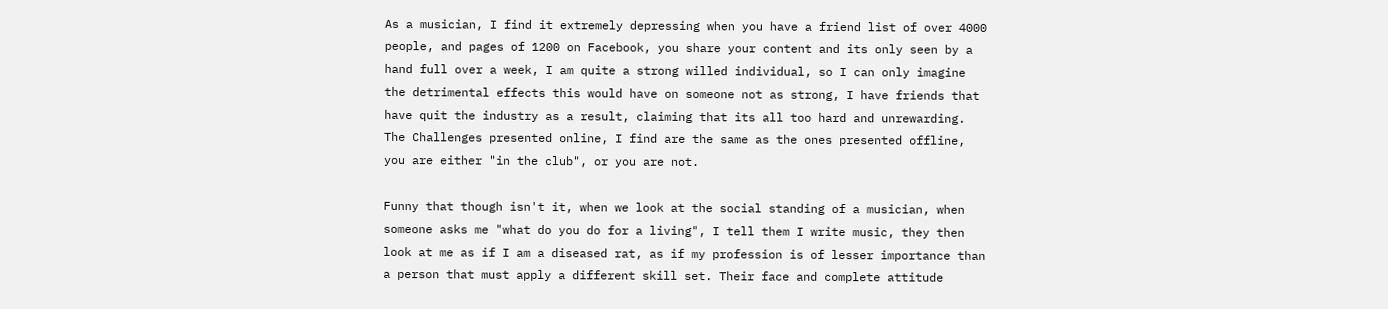As a musician, I find it extremely depressing when you have a friend list of over 4000 people, and pages of 1200 on Facebook, you share your content and its only seen by a hand full over a week, I am quite a strong willed individual, so I can only imagine the detrimental effects this would have on someone not as strong, I have friends that have quit the industry as a result, claiming that its all too hard and unrewarding. The Challenges presented online, I find are the same as the ones presented offline, you are either "in the club", or you are not.

Funny that though isn't it, when we look at the social standing of a musician, when someone asks me "what do you do for a living", I tell them I write music, they then look at me as if I am a diseased rat, as if my profession is of lesser importance than a person that must apply a different skill set. Their face and complete attitude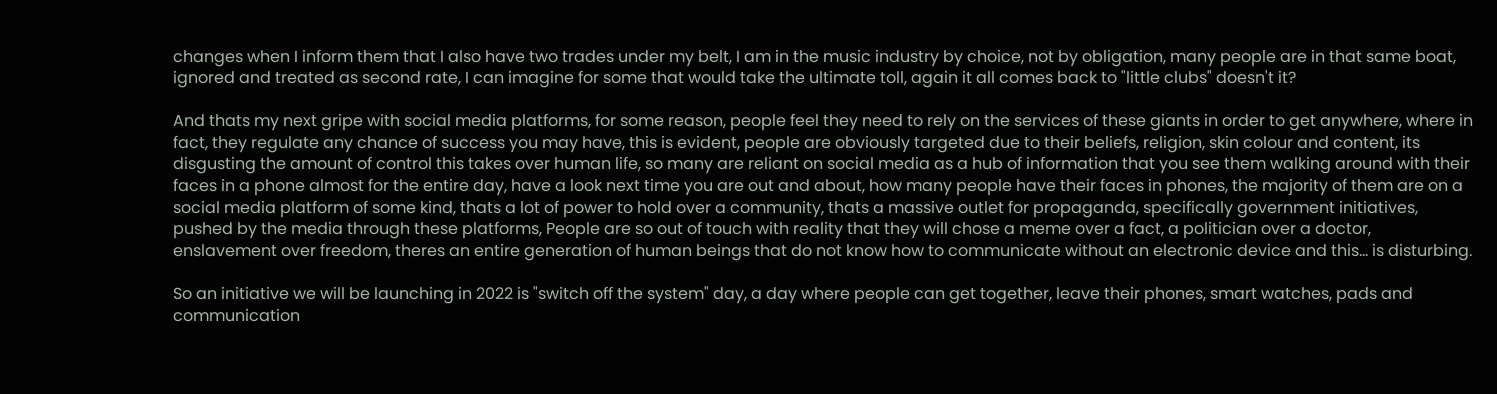changes when I inform them that I also have two trades under my belt, I am in the music industry by choice, not by obligation, many people are in that same boat, ignored and treated as second rate, I can imagine for some that would take the ultimate toll, again it all comes back to "little clubs" doesn't it?

And thats my next gripe with social media platforms, for some reason, people feel they need to rely on the services of these giants in order to get anywhere, where in fact, they regulate any chance of success you may have, this is evident, people are obviously targeted due to their beliefs, religion, skin colour and content, its disgusting the amount of control this takes over human life, so many are reliant on social media as a hub of information that you see them walking around with their faces in a phone almost for the entire day, have a look next time you are out and about, how many people have their faces in phones, the majority of them are on a social media platform of some kind, thats a lot of power to hold over a community, thats a massive outlet for propaganda, specifically government initiatives, pushed by the media through these platforms, People are so out of touch with reality that they will chose a meme over a fact, a politician over a doctor, enslavement over freedom, theres an entire generation of human beings that do not know how to communicate without an electronic device and this... is disturbing.

So an initiative we will be launching in 2022 is "switch off the system" day, a day where people can get together, leave their phones, smart watches, pads and communication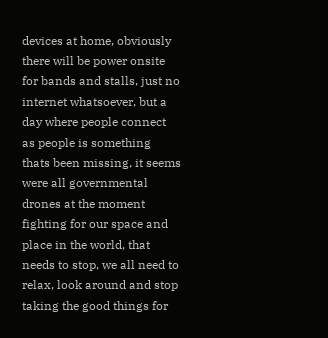devices at home, obviously there will be power onsite for bands and stalls, just no internet whatsoever, but a day where people connect as people is something thats been missing, it seems were all governmental drones at the moment fighting for our space and place in the world, that needs to stop, we all need to relax, look around and stop taking the good things for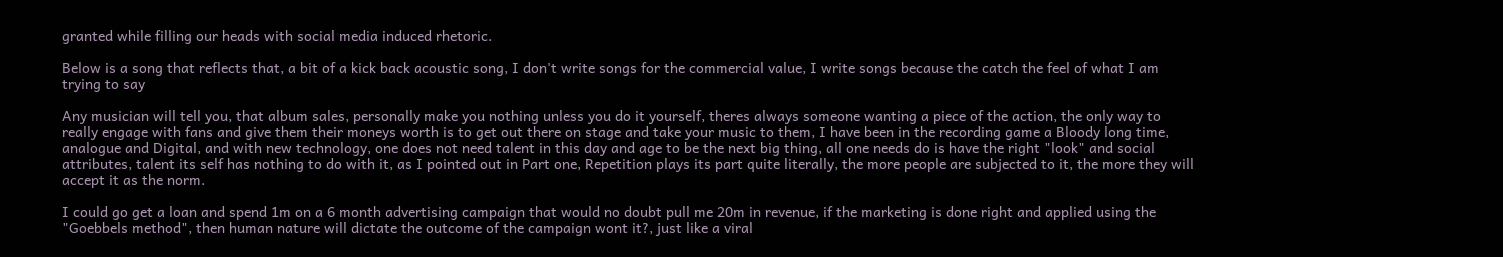granted while filling our heads with social media induced rhetoric.

Below is a song that reflects that, a bit of a kick back acoustic song, I don't write songs for the commercial value, I write songs because the catch the feel of what I am trying to say

Any musician will tell you, that album sales, personally make you nothing unless you do it yourself, theres always someone wanting a piece of the action, the only way to really engage with fans and give them their moneys worth is to get out there on stage and take your music to them, I have been in the recording game a Bloody long time, analogue and Digital, and with new technology, one does not need talent in this day and age to be the next big thing, all one needs do is have the right "look" and social attributes, talent its self has nothing to do with it, as I pointed out in Part one, Repetition plays its part quite literally, the more people are subjected to it, the more they will accept it as the norm.

I could go get a loan and spend 1m on a 6 month advertising campaign that would no doubt pull me 20m in revenue, if the marketing is done right and applied using the "Goebbels method", then human nature will dictate the outcome of the campaign wont it?, just like a viral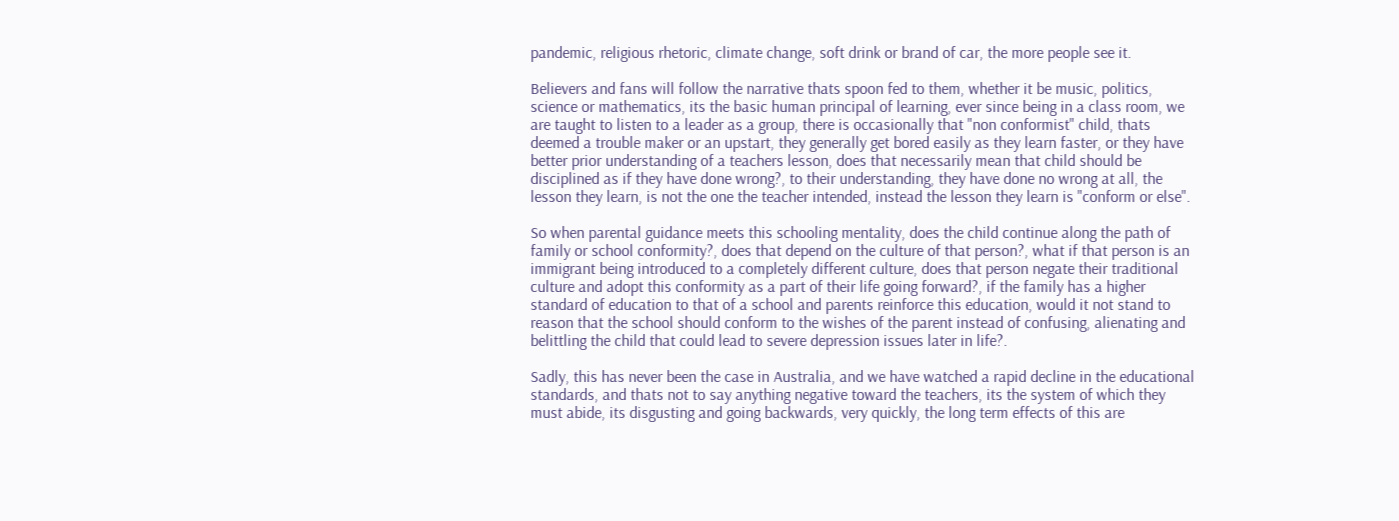pandemic, religious rhetoric, climate change, soft drink or brand of car, the more people see it.

Believers and fans will follow the narrative thats spoon fed to them, whether it be music, politics, science or mathematics, its the basic human principal of learning, ever since being in a class room, we are taught to listen to a leader as a group, there is occasionally that "non conformist" child, thats deemed a trouble maker or an upstart, they generally get bored easily as they learn faster, or they have better prior understanding of a teachers lesson, does that necessarily mean that child should be disciplined as if they have done wrong?, to their understanding, they have done no wrong at all, the lesson they learn, is not the one the teacher intended, instead the lesson they learn is "conform or else".

So when parental guidance meets this schooling mentality, does the child continue along the path of family or school conformity?, does that depend on the culture of that person?, what if that person is an immigrant being introduced to a completely different culture, does that person negate their traditional culture and adopt this conformity as a part of their life going forward?, if the family has a higher standard of education to that of a school and parents reinforce this education, would it not stand to reason that the school should conform to the wishes of the parent instead of confusing, alienating and belittling the child that could lead to severe depression issues later in life?.

Sadly, this has never been the case in Australia, and we have watched a rapid decline in the educational standards, and thats not to say anything negative toward the teachers, its the system of which they must abide, its disgusting and going backwards, very quickly, the long term effects of this are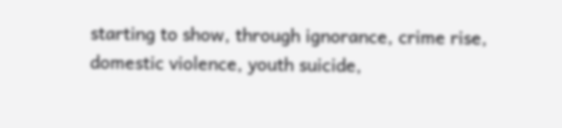starting to show, through ignorance, crime rise, domestic violence, youth suicide,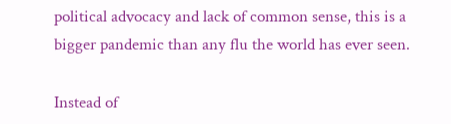political advocacy and lack of common sense, this is a bigger pandemic than any flu the world has ever seen.

Instead of